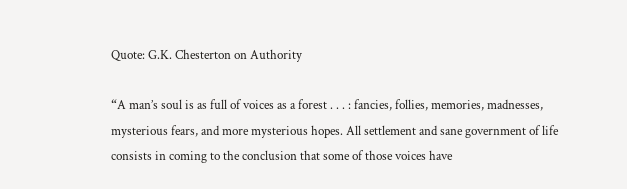Quote: G.K. Chesterton on Authority

“A man’s soul is as full of voices as a forest . . . : fancies, follies, memories, madnesses, mysterious fears, and more mysterious hopes. All settlement and sane government of life consists in coming to the conclusion that some of those voices have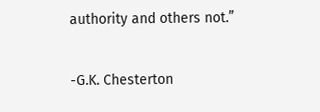authority and others not.”

-G.K. Chesterton